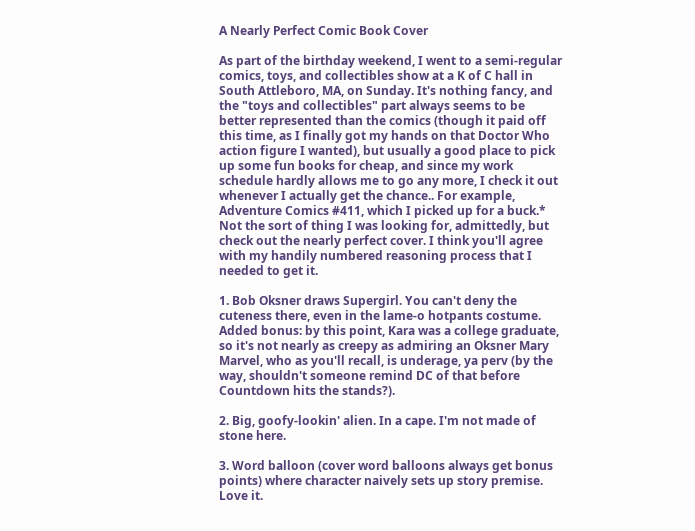A Nearly Perfect Comic Book Cover

As part of the birthday weekend, I went to a semi-regular comics, toys, and collectibles show at a K of C hall in South Attleboro, MA, on Sunday. It's nothing fancy, and the "toys and collectibles" part always seems to be better represented than the comics (though it paid off this time, as I finally got my hands on that Doctor Who action figure I wanted), but usually a good place to pick up some fun books for cheap, and since my work schedule hardly allows me to go any more, I check it out whenever I actually get the chance.. For example, Adventure Comics #411, which I picked up for a buck.* Not the sort of thing I was looking for, admittedly, but check out the nearly perfect cover. I think you'll agree with my handily numbered reasoning process that I needed to get it.

1. Bob Oksner draws Supergirl. You can't deny the cuteness there, even in the lame-o hotpants costume. Added bonus: by this point, Kara was a college graduate, so it's not nearly as creepy as admiring an Oksner Mary Marvel, who as you'll recall, is underage, ya perv (by the way, shouldn't someone remind DC of that before Countdown hits the stands?).

2. Big, goofy-lookin' alien. In a cape. I'm not made of stone here.

3. Word balloon (cover word balloons always get bonus points) where character naively sets up story premise. Love it.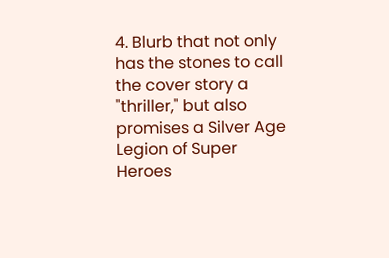4. Blurb that not only has the stones to call the cover story a "thriller," but also promises a Silver Age Legion of Super Heroes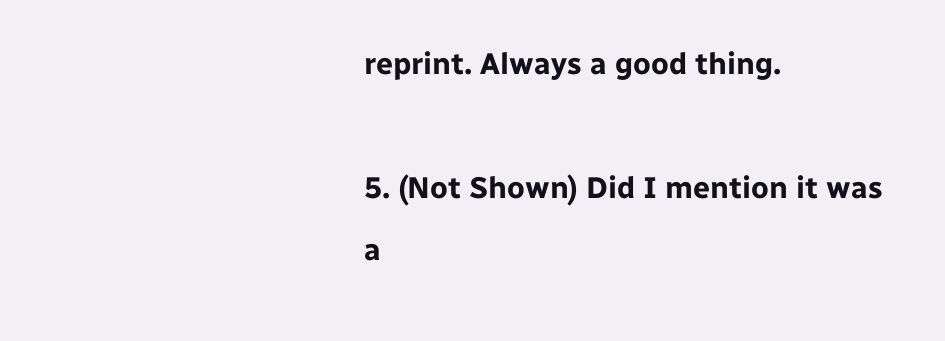reprint. Always a good thing.

5. (Not Shown) Did I mention it was a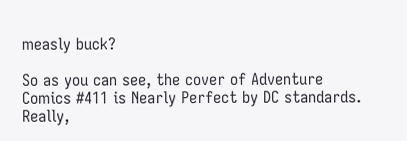measly buck?

So as you can see, the cover of Adventure Comics #411 is Nearly Perfect by DC standards. Really,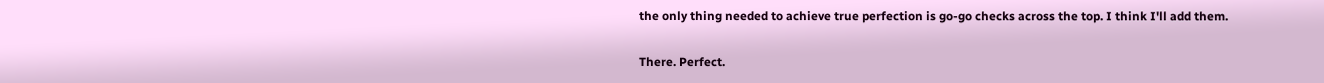the only thing needed to achieve true perfection is go-go checks across the top. I think I'll add them.

There. Perfect.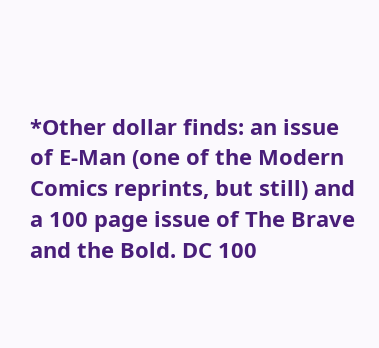*Other dollar finds: an issue of E-Man (one of the Modern Comics reprints, but still) and a 100 page issue of The Brave and the Bold. DC 100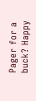Pager for a buck? Happy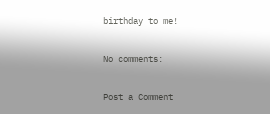birthday to me!

No comments:

Post a Comment